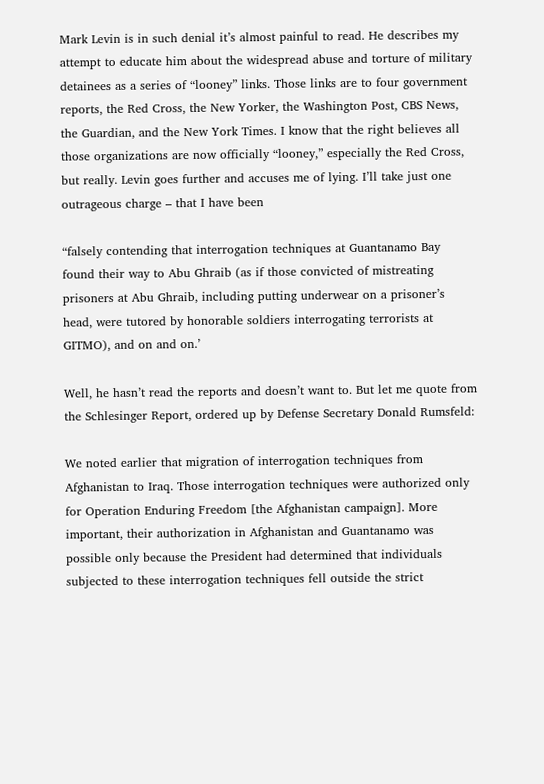Mark Levin is in such denial it’s almost painful to read. He describes my attempt to educate him about the widespread abuse and torture of military detainees as a series of “looney” links. Those links are to four government reports, the Red Cross, the New Yorker, the Washington Post, CBS News, the Guardian, and the New York Times. I know that the right believes all those organizations are now officially “looney,” especially the Red Cross, but really. Levin goes further and accuses me of lying. I’ll take just one outrageous charge – that I have been

“falsely contending that interrogation techniques at Guantanamo Bay found their way to Abu Ghraib (as if those convicted of mistreating prisoners at Abu Ghraib, including putting underwear on a prisoner’s head, were tutored by honorable soldiers interrogating terrorists at GITMO), and on and on.’

Well, he hasn’t read the reports and doesn’t want to. But let me quote from the Schlesinger Report, ordered up by Defense Secretary Donald Rumsfeld:

We noted earlier that migration of interrogation techniques from Afghanistan to Iraq. Those interrogation techniques were authorized only for Operation Enduring Freedom [the Afghanistan campaign]. More important, their authorization in Afghanistan and Guantanamo was possible only because the President had determined that individuals subjected to these interrogation techniques fell outside the strict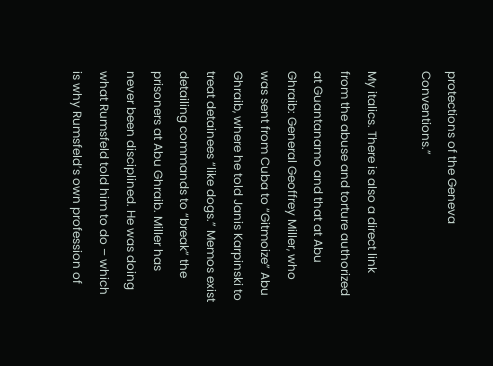protections of the Geneva Conventions.”

My italics. There is also a direct link from the abuse and torture authorized at Guantanamo and that at Abu Ghraib: General Geoffrey Miller, who was sent from Cuba to “Gitmoize” Abu Ghraib, where he told Janis Karpinski to treat detainees “like dogs.” Memos exist detailing commands to “break” the prisoners at Abu Ghraib. Miller has never been disciplined. He was doing what Rumsfeld told him to do – which is why Rumsfeld’s own profession of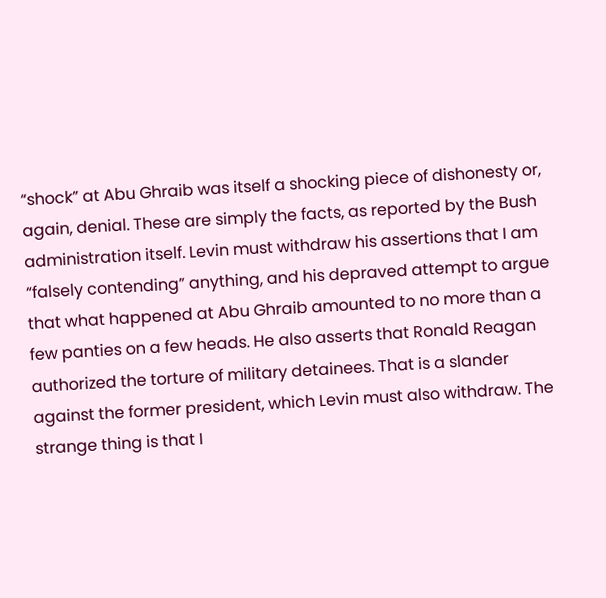“shock” at Abu Ghraib was itself a shocking piece of dishonesty or, again, denial. These are simply the facts, as reported by the Bush administration itself. Levin must withdraw his assertions that I am “falsely contending” anything, and his depraved attempt to argue that what happened at Abu Ghraib amounted to no more than a few panties on a few heads. He also asserts that Ronald Reagan authorized the torture of military detainees. That is a slander against the former president, which Levin must also withdraw. The strange thing is that I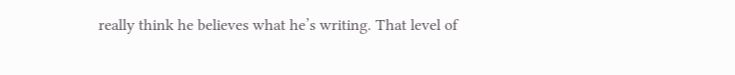really think he believes what he’s writing. That level of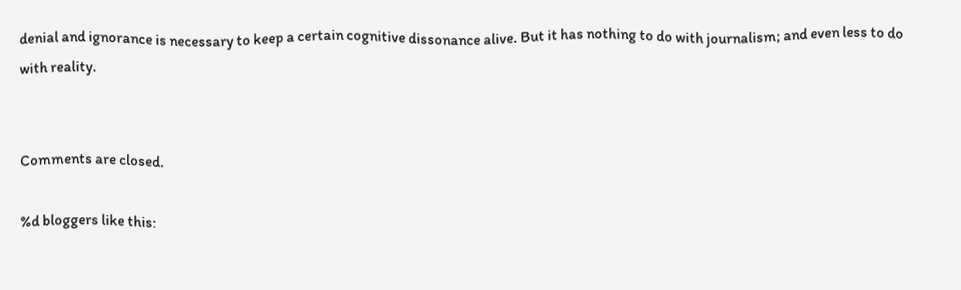denial and ignorance is necessary to keep a certain cognitive dissonance alive. But it has nothing to do with journalism; and even less to do with reality.


Comments are closed.

%d bloggers like this: